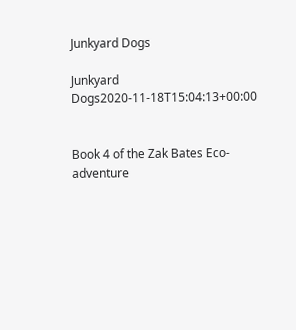Junkyard Dogs

Junkyard Dogs2020-11-18T15:04:13+00:00


Book 4 of the Zak Bates Eco-adventure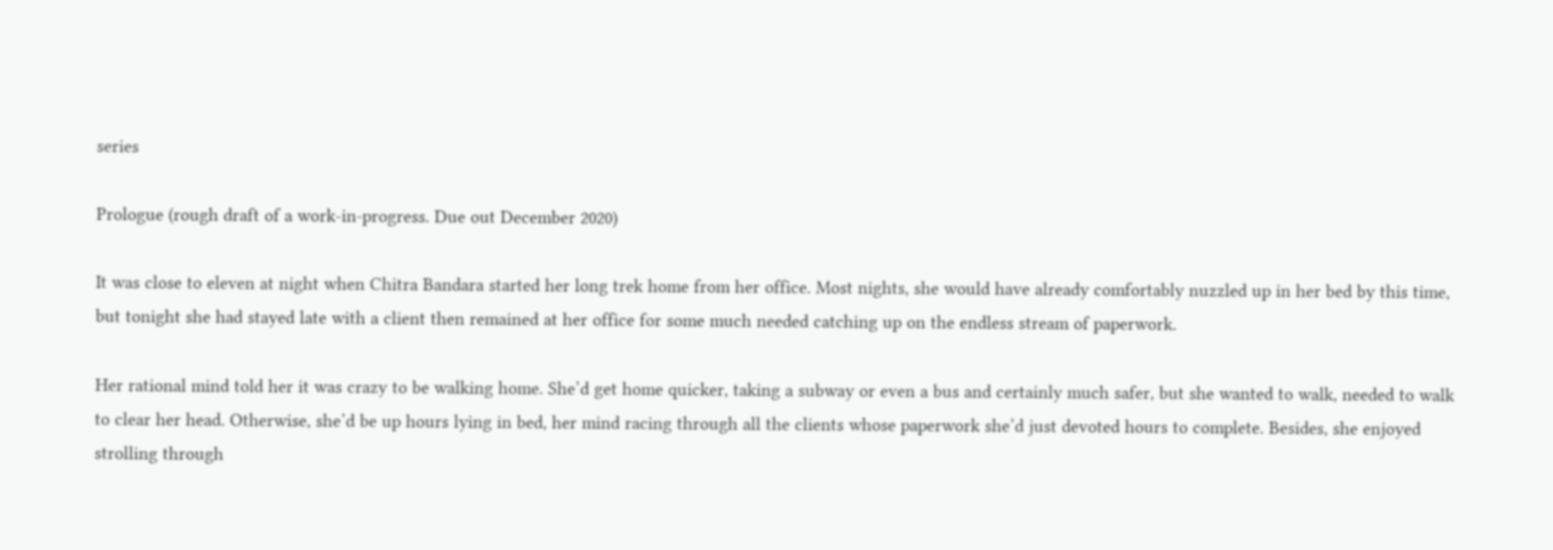series

Prologue (rough draft of a work-in-progress. Due out December 2020)

It was close to eleven at night when Chitra Bandara started her long trek home from her office. Most nights, she would have already comfortably nuzzled up in her bed by this time, but tonight she had stayed late with a client then remained at her office for some much needed catching up on the endless stream of paperwork.

Her rational mind told her it was crazy to be walking home. She’d get home quicker, taking a subway or even a bus and certainly much safer, but she wanted to walk, needed to walk to clear her head. Otherwise, she’d be up hours lying in bed, her mind racing through all the clients whose paperwork she’d just devoted hours to complete. Besides, she enjoyed strolling through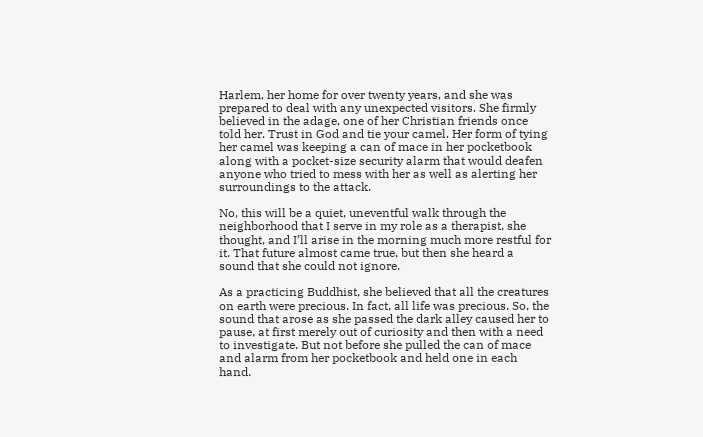Harlem, her home for over twenty years, and she was prepared to deal with any unexpected visitors. She firmly believed in the adage, one of her Christian friends once told her. Trust in God and tie your camel. Her form of tying her camel was keeping a can of mace in her pocketbook along with a pocket-size security alarm that would deafen anyone who tried to mess with her as well as alerting her surroundings to the attack.

No, this will be a quiet, uneventful walk through the neighborhood that I serve in my role as a therapist, she thought, and I’ll arise in the morning much more restful for it. That future almost came true, but then she heard a sound that she could not ignore.

As a practicing Buddhist, she believed that all the creatures on earth were precious. In fact, all life was precious. So, the sound that arose as she passed the dark alley caused her to pause, at first merely out of curiosity and then with a need to investigate. But not before she pulled the can of mace and alarm from her pocketbook and held one in each hand.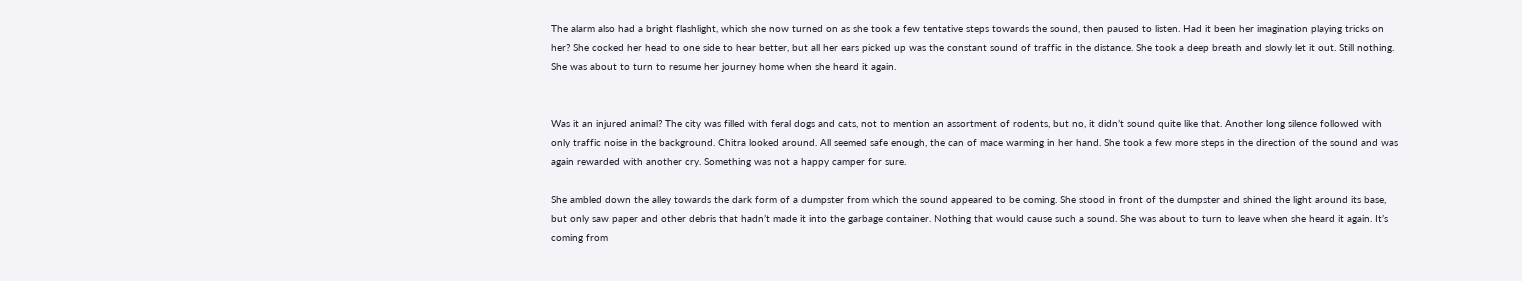The alarm also had a bright flashlight, which she now turned on as she took a few tentative steps towards the sound, then paused to listen. Had it been her imagination playing tricks on her? She cocked her head to one side to hear better, but all her ears picked up was the constant sound of traffic in the distance. She took a deep breath and slowly let it out. Still nothing. She was about to turn to resume her journey home when she heard it again.


Was it an injured animal? The city was filled with feral dogs and cats, not to mention an assortment of rodents, but no, it didn’t sound quite like that. Another long silence followed with only traffic noise in the background. Chitra looked around. All seemed safe enough, the can of mace warming in her hand. She took a few more steps in the direction of the sound and was again rewarded with another cry. Something was not a happy camper for sure.

She ambled down the alley towards the dark form of a dumpster from which the sound appeared to be coming. She stood in front of the dumpster and shined the light around its base, but only saw paper and other debris that hadn’t made it into the garbage container. Nothing that would cause such a sound. She was about to turn to leave when she heard it again. It’s coming from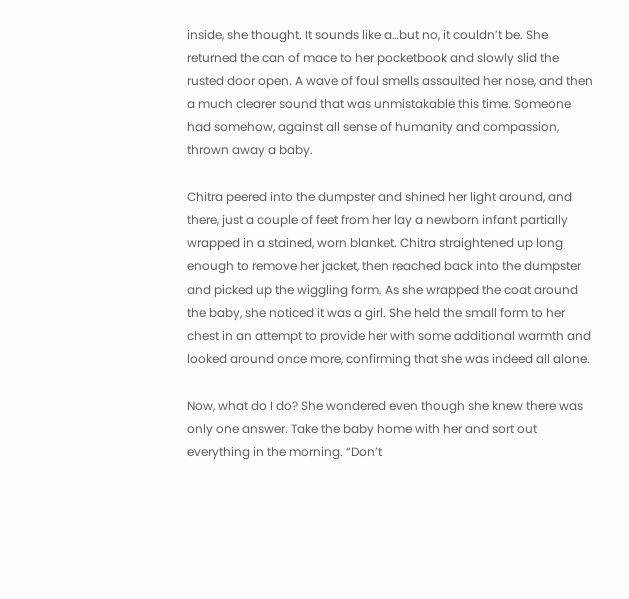inside, she thought. It sounds like a…but no, it couldn’t be. She returned the can of mace to her pocketbook and slowly slid the rusted door open. A wave of foul smells assaulted her nose, and then a much clearer sound that was unmistakable this time. Someone had somehow, against all sense of humanity and compassion, thrown away a baby.

Chitra peered into the dumpster and shined her light around, and there, just a couple of feet from her lay a newborn infant partially wrapped in a stained, worn blanket. Chitra straightened up long enough to remove her jacket, then reached back into the dumpster and picked up the wiggling form. As she wrapped the coat around the baby, she noticed it was a girl. She held the small form to her chest in an attempt to provide her with some additional warmth and looked around once more, confirming that she was indeed all alone.

Now, what do I do? She wondered even though she knew there was only one answer. Take the baby home with her and sort out everything in the morning. “Don’t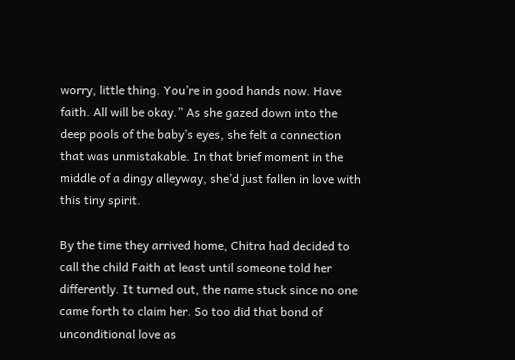worry, little thing. You’re in good hands now. Have faith. All will be okay.” As she gazed down into the deep pools of the baby’s eyes, she felt a connection that was unmistakable. In that brief moment in the middle of a dingy alleyway, she’d just fallen in love with this tiny spirit.

By the time they arrived home, Chitra had decided to call the child Faith at least until someone told her differently. It turned out, the name stuck since no one came forth to claim her. So too did that bond of unconditional love as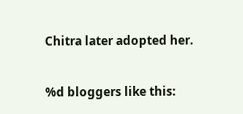Chitra later adopted her.

%d bloggers like this: